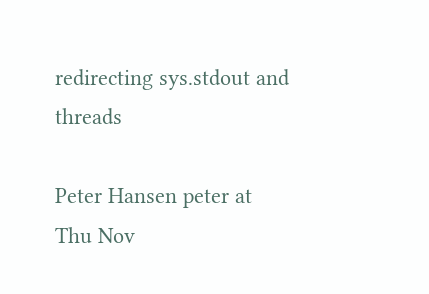redirecting sys.stdout and threads

Peter Hansen peter at
Thu Nov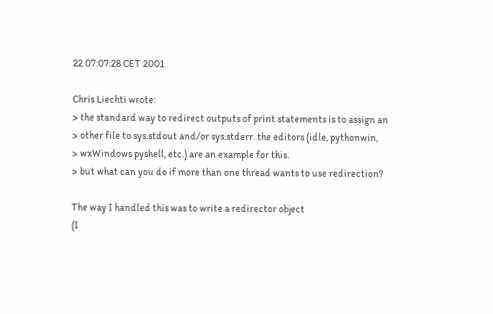22 07:07:28 CET 2001

Chris Liechti wrote:
> the standard way to redirect outputs of print statements is to assign an
> other file to sys.stdout and/or sys.stderr. the editors (idle, pythonwin,
> wxWindows pyshell, etc.) are an example for this.
> but what can you do if more than one thread wants to use redirection?

The way I handled this was to write a redirector object
(I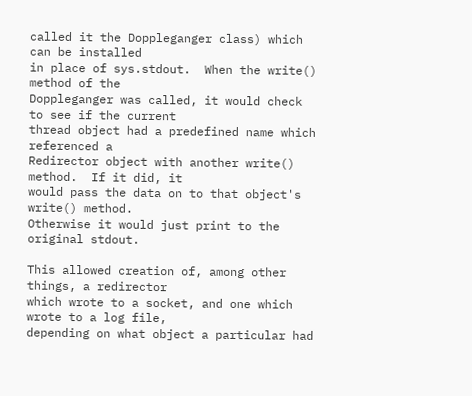called it the Doppleganger class) which can be installed
in place of sys.stdout.  When the write() method of the
Doppleganger was called, it would check to see if the current
thread object had a predefined name which referenced a
Redirector object with another write() method.  If it did, it
would pass the data on to that object's write() method.
Otherwise it would just print to the original stdout.

This allowed creation of, among other things, a redirector
which wrote to a socket, and one which wrote to a log file,
depending on what object a particular had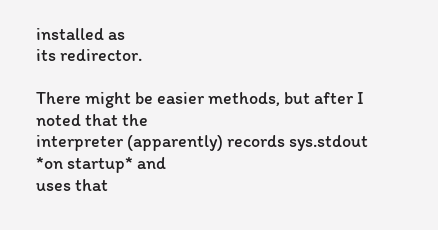installed as
its redirector.

There might be easier methods, but after I noted that the
interpreter (apparently) records sys.stdout *on startup* and
uses that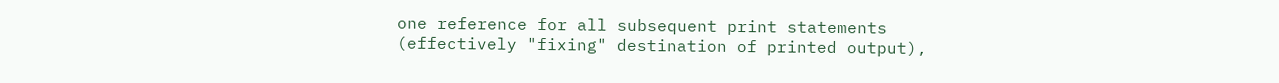one reference for all subsequent print statements
(effectively "fixing" destination of printed output),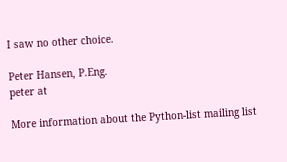I saw no other choice.

Peter Hansen, P.Eng.
peter at

More information about the Python-list mailing list